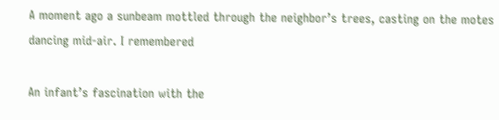A moment ago a sunbeam mottled through the neighbor’s trees, casting on the motes dancing mid-air. I remembered

An infant’s fascination with the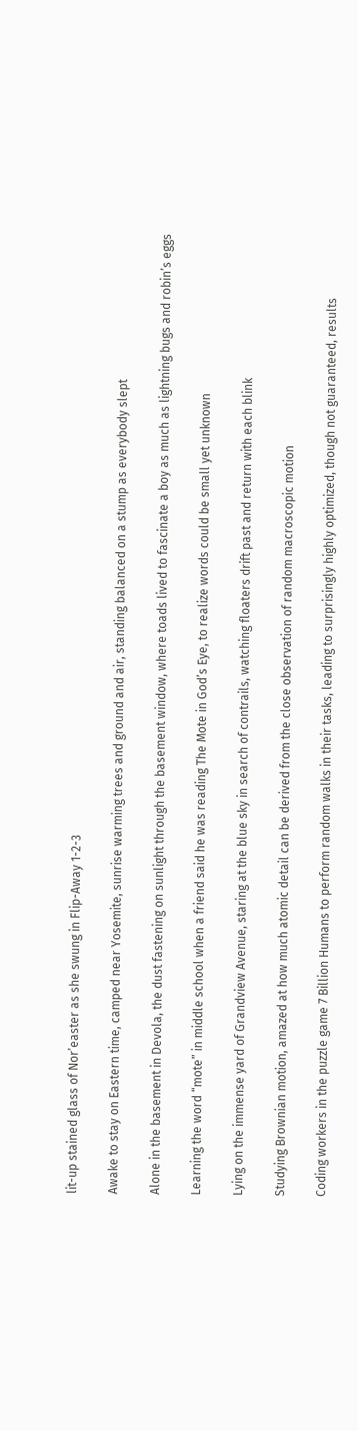lit-up stained glass of Nor’easter as she swung in Flip-Away 1-2-3

Awake to stay on Eastern time, camped near Yosemite, sunrise warming trees and ground and air, standing balanced on a stump as everybody slept

Alone in the basement in Devola, the dust fastening on sunlight through the basement window, where toads lived to fascinate a boy as much as lightning bugs and robin’s eggs

Learning the word “mote” in middle school when a friend said he was reading The Mote in God’s Eye, to realize words could be small yet unknown

Lying on the immense yard of Grandview Avenue, staring at the blue sky in search of contrails, watching floaters drift past and return with each blink

Studying Brownian motion, amazed at how much atomic detail can be derived from the close observation of random macroscopic motion

Coding workers in the puzzle game 7 Billion Humans to perform random walks in their tasks, leading to surprisingly highly optimized, though not guaranteed, results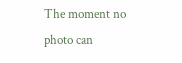The moment no photo can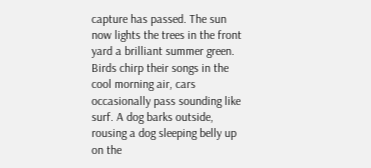capture has passed. The sun now lights the trees in the front yard a brilliant summer green. Birds chirp their songs in the cool morning air, cars occasionally pass sounding like surf. A dog barks outside, rousing a dog sleeping belly up on the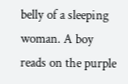belly of a sleeping woman. A boy reads on the purple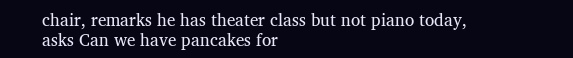chair, remarks he has theater class but not piano today, asks Can we have pancakes for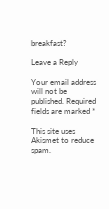breakfast?

Leave a Reply

Your email address will not be published. Required fields are marked *

This site uses Akismet to reduce spam.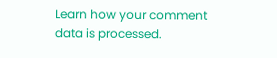Learn how your comment data is processed.